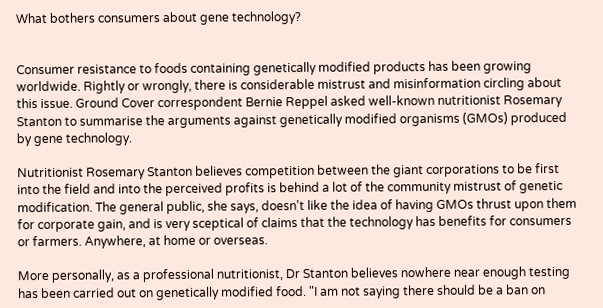What bothers consumers about gene technology?


Consumer resistance to foods containing genetically modified products has been growing worldwide. Rightly or wrongly, there is considerable mistrust and misinformation circling about this issue. Ground Cover correspondent Bernie Reppel asked well-known nutritionist Rosemary Stanton to summarise the arguments against genetically modified organisms (GMOs) produced by gene technology.

Nutritionist Rosemary Stanton believes competition between the giant corporations to be first into the field and into the perceived profits is behind a lot of the community mistrust of genetic modification. The general public, she says, doesn't like the idea of having GMOs thrust upon them for corporate gain, and is very sceptical of claims that the technology has benefits for consumers or farmers. Anywhere, at home or overseas.

More personally, as a professional nutritionist, Dr Stanton believes nowhere near enough testing has been carried out on genetically modified food. "I am not saying there should be a ban on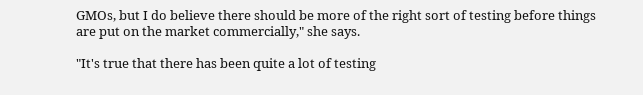GMOs, but I do believe there should be more of the right sort of testing before things are put on the market commercially," she says.

"It's true that there has been quite a lot of testing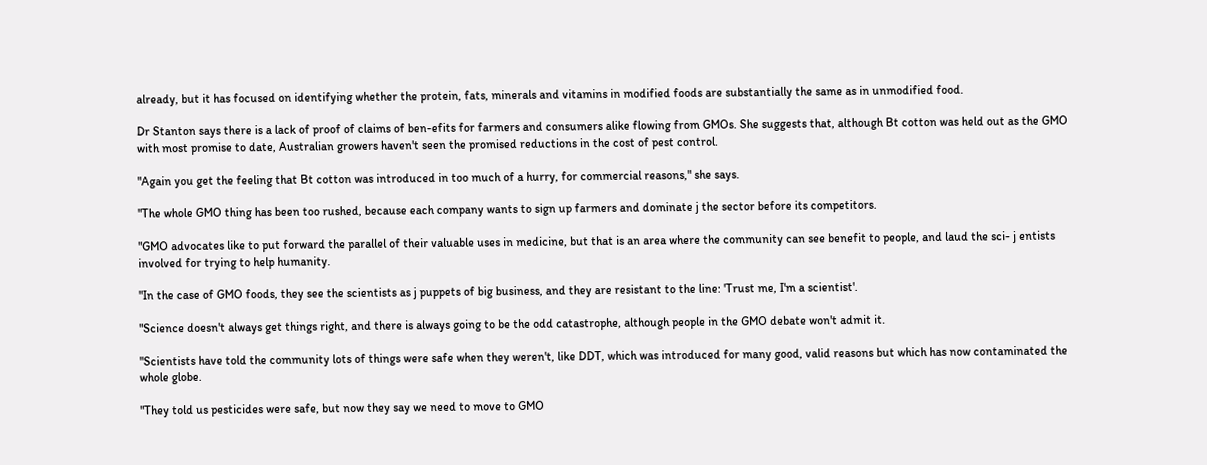already, but it has focused on identifying whether the protein, fats, minerals and vitamins in modified foods are substantially the same as in unmodified food.

Dr Stanton says there is a lack of proof of claims of ben-efits for farmers and consumers alike flowing from GMOs. She suggests that, although Bt cotton was held out as the GMO with most promise to date, Australian growers haven't seen the promised reductions in the cost of pest control.

"Again you get the feeling that Bt cotton was introduced in too much of a hurry, for commercial reasons," she says.

"The whole GMO thing has been too rushed, because each company wants to sign up farmers and dominate j the sector before its competitors.

"GMO advocates like to put forward the parallel of their valuable uses in medicine, but that is an area where the community can see benefit to people, and laud the sci- j entists involved for trying to help humanity.

"In the case of GMO foods, they see the scientists as j puppets of big business, and they are resistant to the line: 'Trust me, I'm a scientist'.

"Science doesn't always get things right, and there is always going to be the odd catastrophe, although people in the GMO debate won't admit it.

"Scientists have told the community lots of things were safe when they weren't, like DDT, which was introduced for many good, valid reasons but which has now contaminated the whole globe.

"They told us pesticides were safe, but now they say we need to move to GMO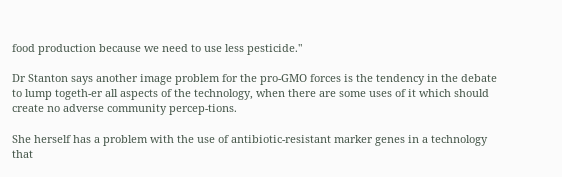food production because we need to use less pesticide."

Dr Stanton says another image problem for the pro-GMO forces is the tendency in the debate to lump togeth-er all aspects of the technology, when there are some uses of it which should create no adverse community percep-tions.

She herself has a problem with the use of antibiotic-resistant marker genes in a technology that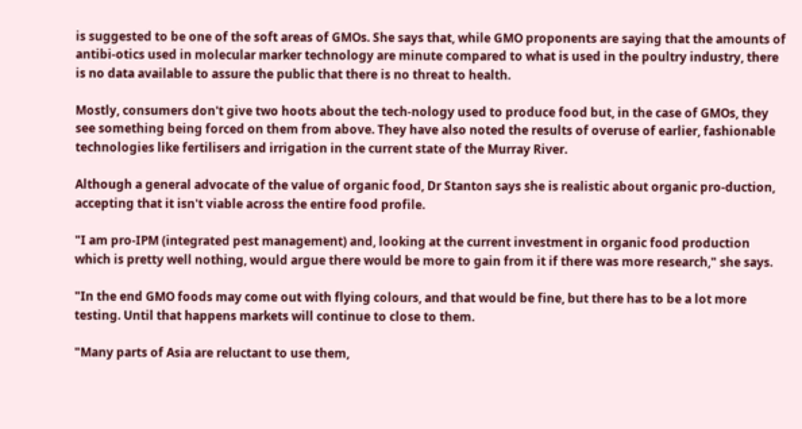is suggested to be one of the soft areas of GMOs. She says that, while GMO proponents are saying that the amounts of antibi-otics used in molecular marker technology are minute compared to what is used in the poultry industry, there is no data available to assure the public that there is no threat to health.

Mostly, consumers don't give two hoots about the tech-nology used to produce food but, in the case of GMOs, they see something being forced on them from above. They have also noted the results of overuse of earlier, fashionable technologies like fertilisers and irrigation in the current state of the Murray River.

Although a general advocate of the value of organic food, Dr Stanton says she is realistic about organic pro-duction, accepting that it isn't viable across the entire food profile.

"I am pro-IPM (integrated pest management) and, looking at the current investment in organic food production which is pretty well nothing, would argue there would be more to gain from it if there was more research," she says.

"In the end GMO foods may come out with flying colours, and that would be fine, but there has to be a lot more testing. Until that happens markets will continue to close to them.

"Many parts of Asia are reluctant to use them,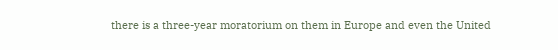there is a three-year moratorium on them in Europe and even the United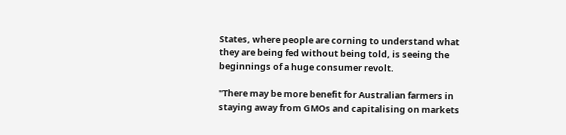States, where people are corning to understand what they are being fed without being told, is seeing the beginnings of a huge consumer revolt.

"There may be more benefit for Australian farmers in staying away from GMOs and capitalising on markets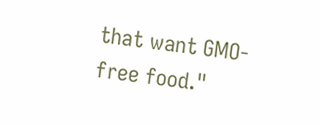that want GMO-free food."